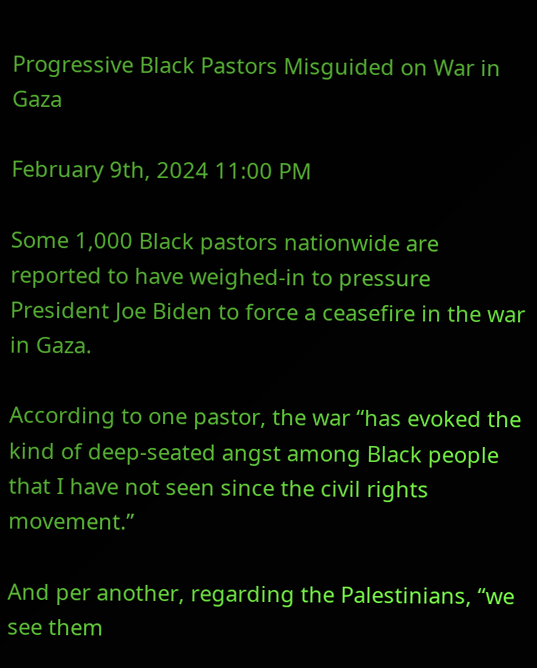Progressive Black Pastors Misguided on War in Gaza

February 9th, 2024 11:00 PM

Some 1,000 Black pastors nationwide are reported to have weighed-in to pressure President Joe Biden to force a ceasefire in the war in Gaza.

According to one pastor, the war “has evoked the kind of deep-seated angst among Black people that I have not seen since the civil rights movement.”

And per another, regarding the Palestinians, “we see them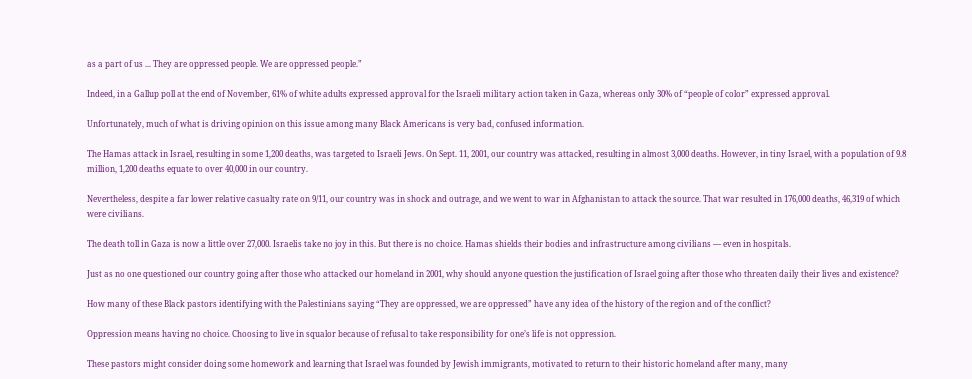as a part of us ... They are oppressed people. We are oppressed people.”

Indeed, in a Gallup poll at the end of November, 61% of white adults expressed approval for the Israeli military action taken in Gaza, whereas only 30% of “people of color” expressed approval.

Unfortunately, much of what is driving opinion on this issue among many Black Americans is very bad, confused information.

The Hamas attack in Israel, resulting in some 1,200 deaths, was targeted to Israeli Jews. On Sept. 11, 2001, our country was attacked, resulting in almost 3,000 deaths. However, in tiny Israel, with a population of 9.8 million, 1,200 deaths equate to over 40,000 in our country.

Nevertheless, despite a far lower relative casualty rate on 9/11, our country was in shock and outrage, and we went to war in Afghanistan to attack the source. That war resulted in 176,000 deaths, 46,319 of which were civilians.

The death toll in Gaza is now a little over 27,000. Israelis take no joy in this. But there is no choice. Hamas shields their bodies and infrastructure among civilians — even in hospitals.

Just as no one questioned our country going after those who attacked our homeland in 2001, why should anyone question the justification of Israel going after those who threaten daily their lives and existence?

How many of these Black pastors identifying with the Palestinians saying “They are oppressed, we are oppressed” have any idea of the history of the region and of the conflict?

Oppression means having no choice. Choosing to live in squalor because of refusal to take responsibility for one’s life is not oppression.

These pastors might consider doing some homework and learning that Israel was founded by Jewish immigrants, motivated to return to their historic homeland after many, many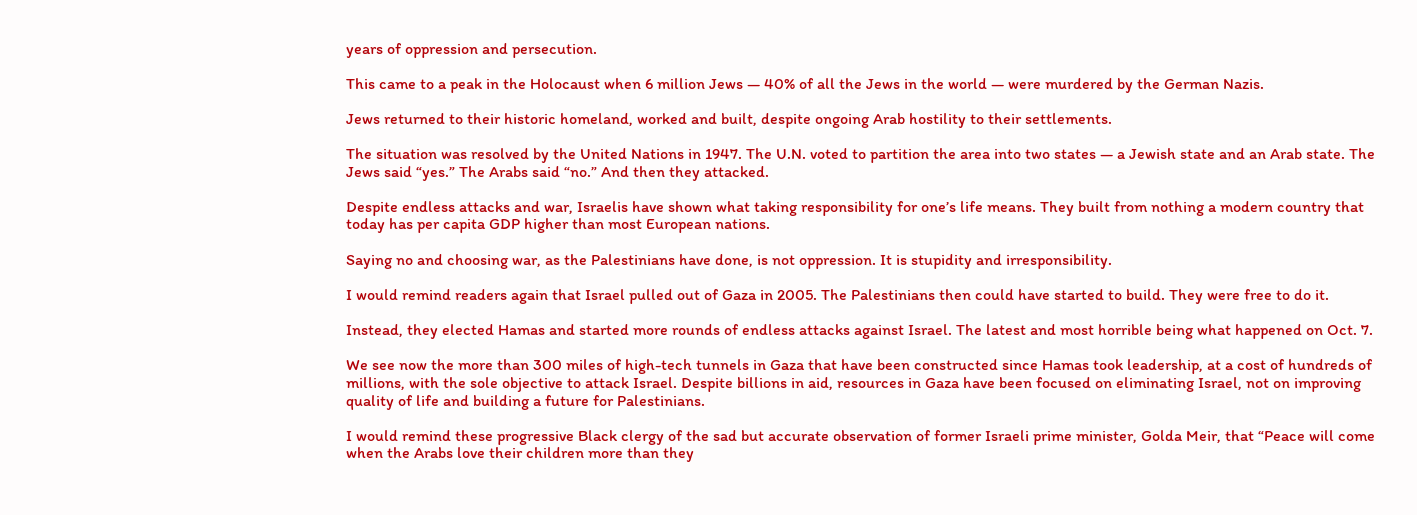years of oppression and persecution.

This came to a peak in the Holocaust when 6 million Jews — 40% of all the Jews in the world — were murdered by the German Nazis.

Jews returned to their historic homeland, worked and built, despite ongoing Arab hostility to their settlements.

The situation was resolved by the United Nations in 1947. The U.N. voted to partition the area into two states — a Jewish state and an Arab state. The Jews said “yes.” The Arabs said “no.” And then they attacked.

Despite endless attacks and war, Israelis have shown what taking responsibility for one’s life means. They built from nothing a modern country that today has per capita GDP higher than most European nations.

Saying no and choosing war, as the Palestinians have done, is not oppression. It is stupidity and irresponsibility.

I would remind readers again that Israel pulled out of Gaza in 2005. The Palestinians then could have started to build. They were free to do it.

Instead, they elected Hamas and started more rounds of endless attacks against Israel. The latest and most horrible being what happened on Oct. 7.

We see now the more than 300 miles of high-tech tunnels in Gaza that have been constructed since Hamas took leadership, at a cost of hundreds of millions, with the sole objective to attack Israel. Despite billions in aid, resources in Gaza have been focused on eliminating Israel, not on improving quality of life and building a future for Palestinians.

I would remind these progressive Black clergy of the sad but accurate observation of former Israeli prime minister, Golda Meir, that “Peace will come when the Arabs love their children more than they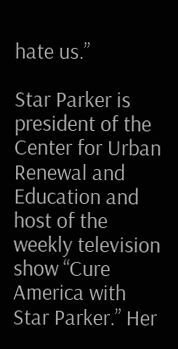hate us.”

Star Parker is president of the Center for Urban Renewal and Education and host of the weekly television show “Cure America with Star Parker.” Her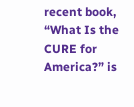recent book, “What Is the CURE for America?” is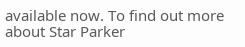available now. To find out more about Star Parker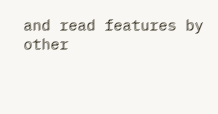and read features by other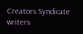Creators Syndicate writers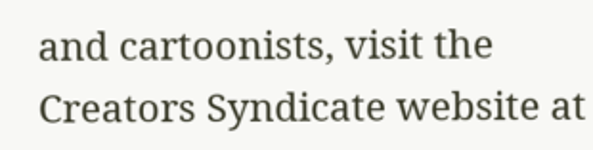and cartoonists, visit the Creators Syndicate website at